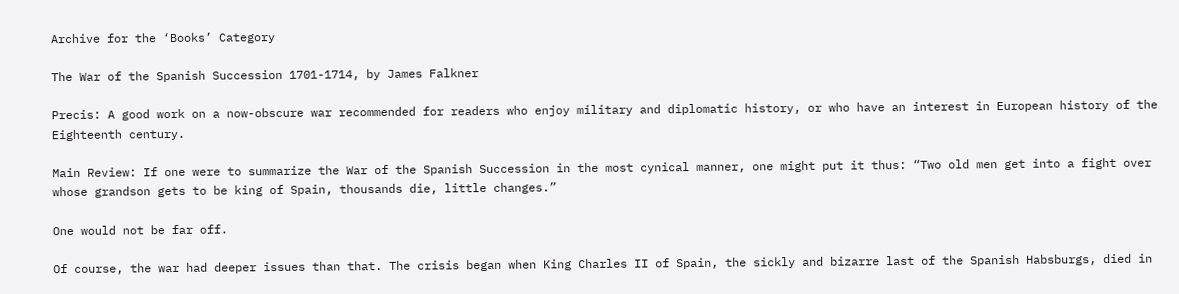Archive for the ‘Books’ Category

The War of the Spanish Succession 1701-1714, by James Falkner

Precis: A good work on a now-obscure war recommended for readers who enjoy military and diplomatic history, or who have an interest in European history of the Eighteenth century.

Main Review: If one were to summarize the War of the Spanish Succession in the most cynical manner, one might put it thus: “Two old men get into a fight over whose grandson gets to be king of Spain, thousands die, little changes.”

One would not be far off.

Of course, the war had deeper issues than that. The crisis began when King Charles II of Spain, the sickly and bizarre last of the Spanish Habsburgs, died in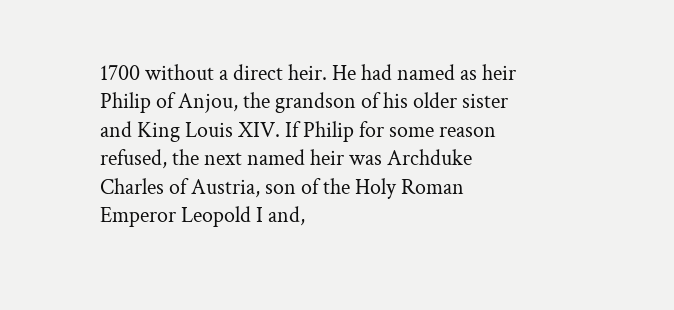1700 without a direct heir. He had named as heir Philip of Anjou, the grandson of his older sister and King Louis XIV. If Philip for some reason refused, the next named heir was Archduke Charles of Austria, son of the Holy Roman Emperor Leopold I and,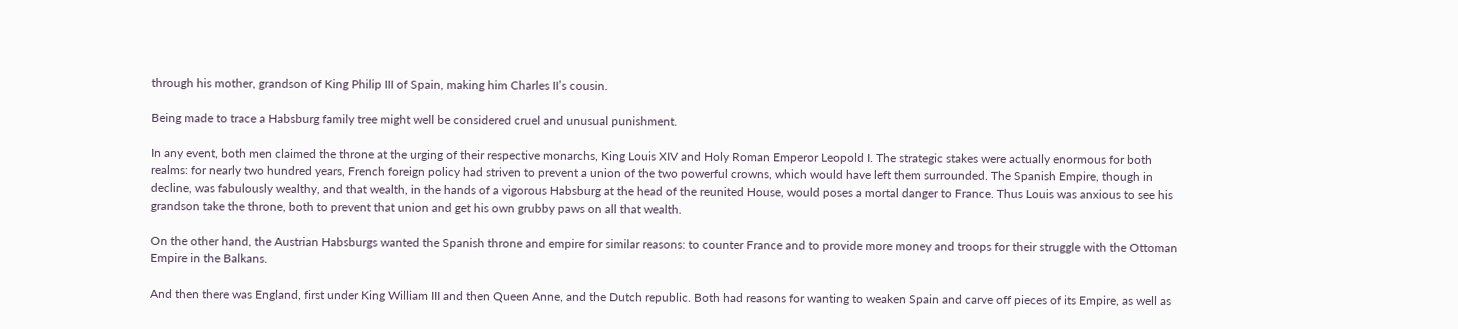through his mother, grandson of King Philip III of Spain, making him Charles II’s cousin.

Being made to trace a Habsburg family tree might well be considered cruel and unusual punishment.

In any event, both men claimed the throne at the urging of their respective monarchs, King Louis XIV and Holy Roman Emperor Leopold I. The strategic stakes were actually enormous for both realms: for nearly two hundred years, French foreign policy had striven to prevent a union of the two powerful crowns, which would have left them surrounded. The Spanish Empire, though in decline, was fabulously wealthy, and that wealth, in the hands of a vigorous Habsburg at the head of the reunited House, would poses a mortal danger to France. Thus Louis was anxious to see his grandson take the throne, both to prevent that union and get his own grubby paws on all that wealth.

On the other hand, the Austrian Habsburgs wanted the Spanish throne and empire for similar reasons: to counter France and to provide more money and troops for their struggle with the Ottoman Empire in the Balkans.

And then there was England, first under King William III and then Queen Anne, and the Dutch republic. Both had reasons for wanting to weaken Spain and carve off pieces of its Empire, as well as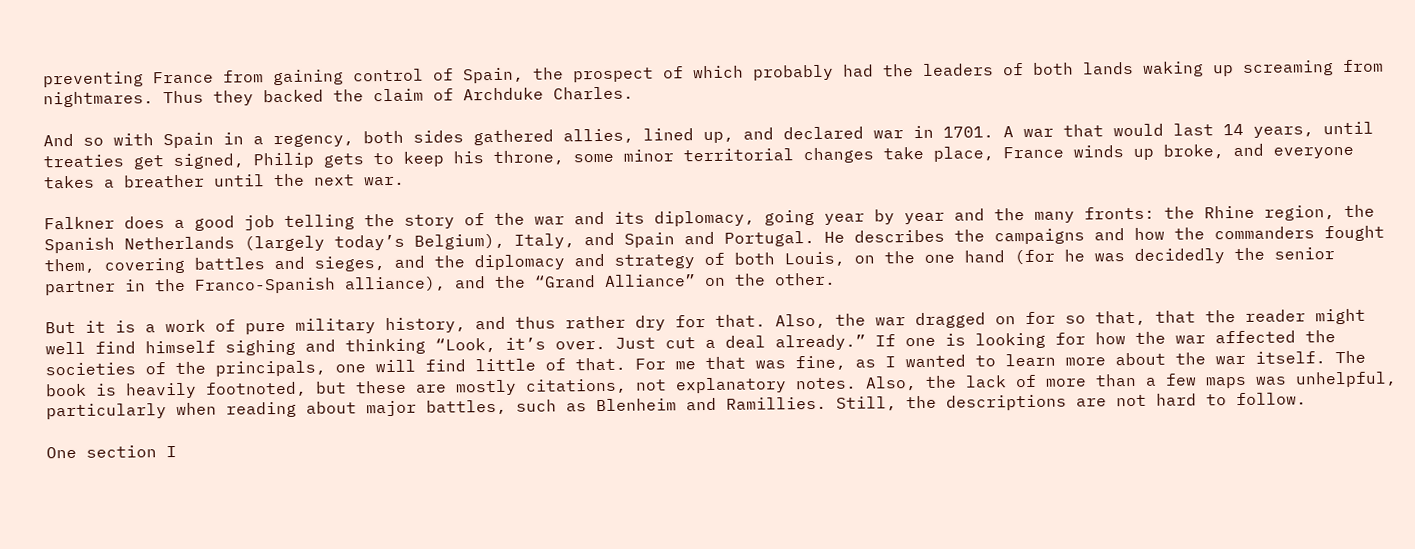preventing France from gaining control of Spain, the prospect of which probably had the leaders of both lands waking up screaming from nightmares. Thus they backed the claim of Archduke Charles.

And so with Spain in a regency, both sides gathered allies, lined up, and declared war in 1701. A war that would last 14 years, until treaties get signed, Philip gets to keep his throne, some minor territorial changes take place, France winds up broke, and everyone takes a breather until the next war.

Falkner does a good job telling the story of the war and its diplomacy, going year by year and the many fronts: the Rhine region, the Spanish Netherlands (largely today’s Belgium), Italy, and Spain and Portugal. He describes the campaigns and how the commanders fought them, covering battles and sieges, and the diplomacy and strategy of both Louis, on the one hand (for he was decidedly the senior partner in the Franco-Spanish alliance), and the “Grand Alliance” on the other.

But it is a work of pure military history, and thus rather dry for that. Also, the war dragged on for so that, that the reader might well find himself sighing and thinking “Look, it’s over. Just cut a deal already.” If one is looking for how the war affected the societies of the principals, one will find little of that. For me that was fine, as I wanted to learn more about the war itself. The book is heavily footnoted, but these are mostly citations, not explanatory notes. Also, the lack of more than a few maps was unhelpful, particularly when reading about major battles, such as Blenheim and Ramillies. Still, the descriptions are not hard to follow.

One section I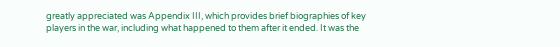greatly appreciated was Appendix III, which provides brief biographies of key players in the war, including what happened to them after it ended. It was the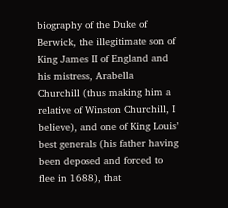biography of the Duke of Berwick, the illegitimate son of King James II of England and his mistress, Arabella Churchill (thus making him a relative of Winston Churchill, I believe), and one of King Louis’ best generals (his father having been deposed and forced to flee in 1688), that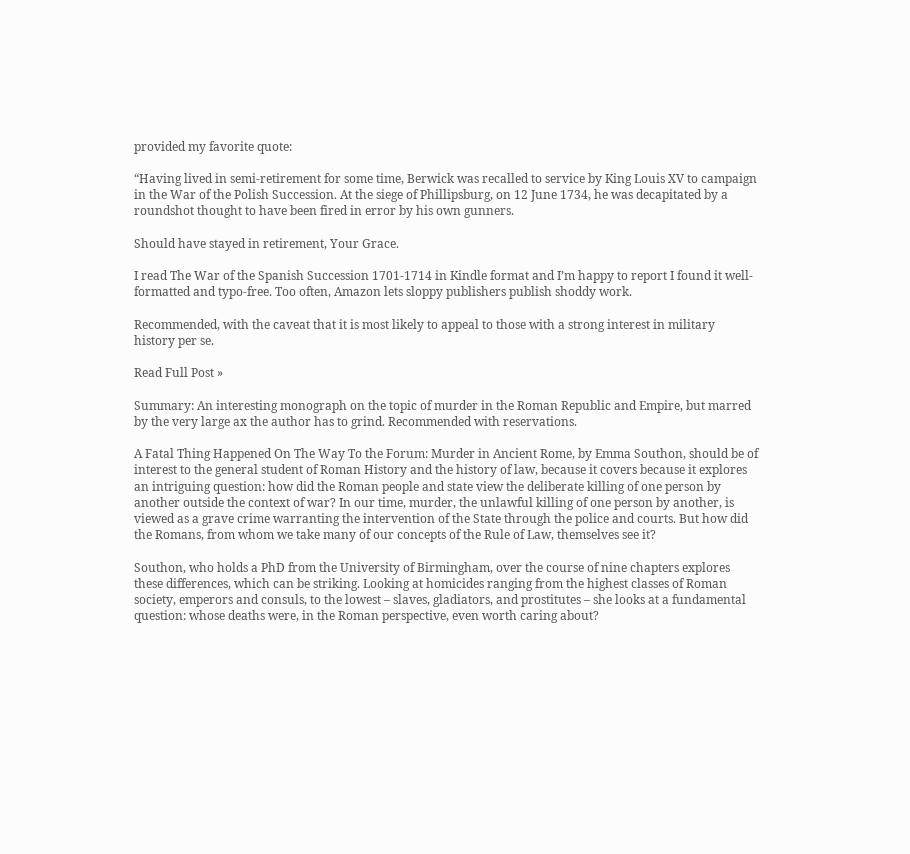provided my favorite quote:

“Having lived in semi-retirement for some time, Berwick was recalled to service by King Louis XV to campaign in the War of the Polish Succession. At the siege of Phillipsburg, on 12 June 1734, he was decapitated by a roundshot thought to have been fired in error by his own gunners.

Should have stayed in retirement, Your Grace.

I read The War of the Spanish Succession 1701-1714 in Kindle format and I’m happy to report I found it well-formatted and typo-free. Too often, Amazon lets sloppy publishers publish shoddy work.

Recommended, with the caveat that it is most likely to appeal to those with a strong interest in military history per se.

Read Full Post »

Summary: An interesting monograph on the topic of murder in the Roman Republic and Empire, but marred by the very large ax the author has to grind. Recommended with reservations.

A Fatal Thing Happened On The Way To the Forum: Murder in Ancient Rome, by Emma Southon, should be of interest to the general student of Roman History and the history of law, because it covers because it explores an intriguing question: how did the Roman people and state view the deliberate killing of one person by another outside the context of war? In our time, murder, the unlawful killing of one person by another, is viewed as a grave crime warranting the intervention of the State through the police and courts. But how did the Romans, from whom we take many of our concepts of the Rule of Law, themselves see it?

Southon, who holds a PhD from the University of Birmingham, over the course of nine chapters explores these differences, which can be striking. Looking at homicides ranging from the highest classes of Roman society, emperors and consuls, to the lowest – slaves, gladiators, and prostitutes – she looks at a fundamental question: whose deaths were, in the Roman perspective, even worth caring about?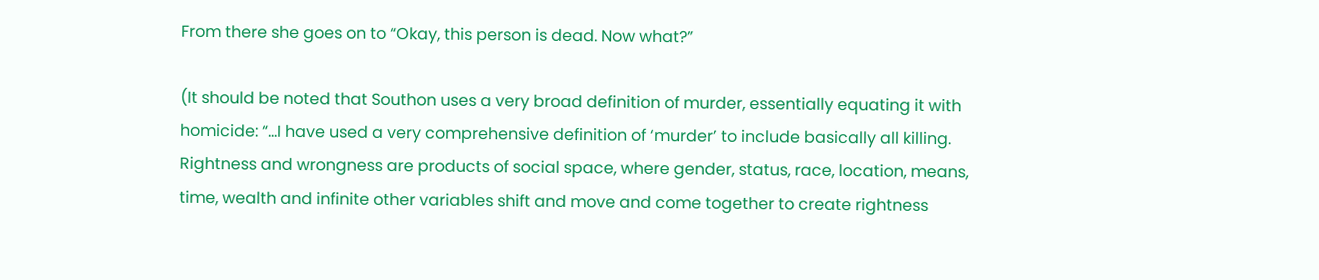From there she goes on to “Okay, this person is dead. Now what?”

(It should be noted that Southon uses a very broad definition of murder, essentially equating it with homicide: “…I have used a very comprehensive definition of ‘murder’ to include basically all killing. Rightness and wrongness are products of social space, where gender, status, race, location, means, time, wealth and infinite other variables shift and move and come together to create rightness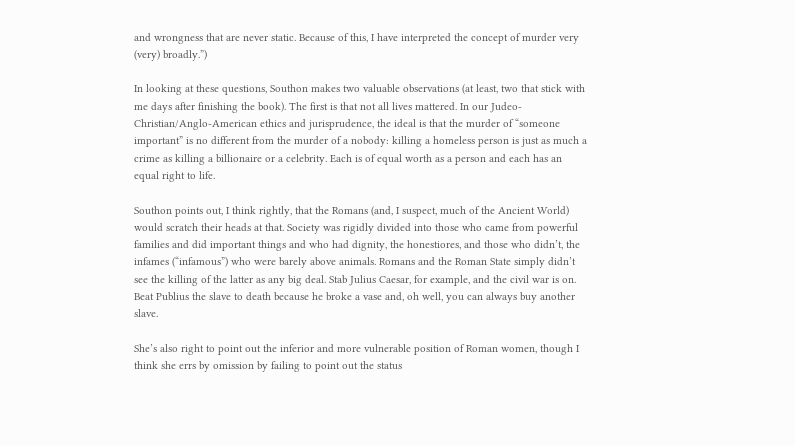and wrongness that are never static. Because of this, I have interpreted the concept of murder very (very) broadly.”)

In looking at these questions, Southon makes two valuable observations (at least, two that stick with me days after finishing the book). The first is that not all lives mattered. In our Judeo-Christian/Anglo-American ethics and jurisprudence, the ideal is that the murder of “someone important” is no different from the murder of a nobody: killing a homeless person is just as much a crime as killing a billionaire or a celebrity. Each is of equal worth as a person and each has an equal right to life.

Southon points out, I think rightly, that the Romans (and, I suspect, much of the Ancient World) would scratch their heads at that. Society was rigidly divided into those who came from powerful families and did important things and who had dignity, the honestiores, and those who didn’t, the infames (“infamous”) who were barely above animals. Romans and the Roman State simply didn’t see the killing of the latter as any big deal. Stab Julius Caesar, for example, and the civil war is on. Beat Publius the slave to death because he broke a vase and, oh well, you can always buy another slave.

She’s also right to point out the inferior and more vulnerable position of Roman women, though I think she errs by omission by failing to point out the status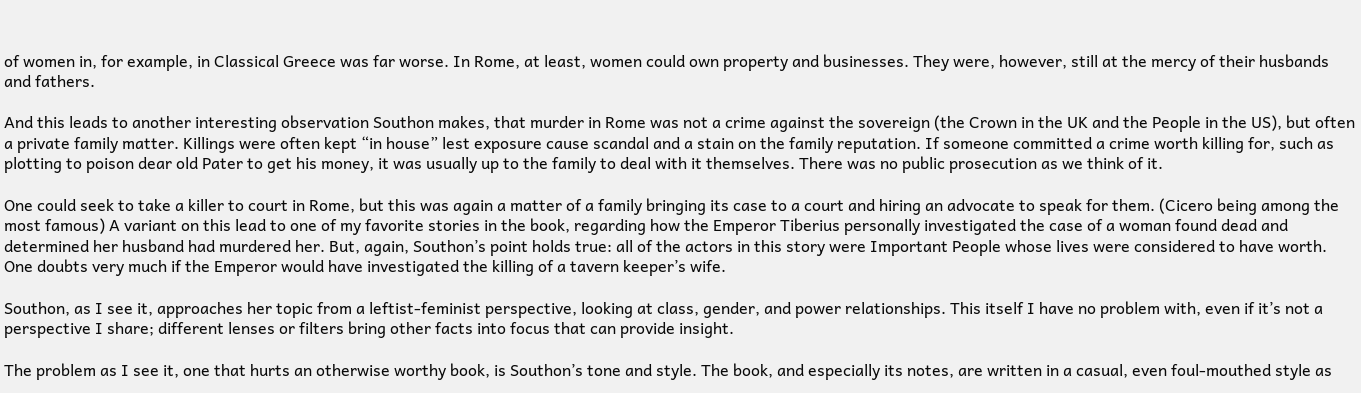of women in, for example, in Classical Greece was far worse. In Rome, at least, women could own property and businesses. They were, however, still at the mercy of their husbands and fathers.

And this leads to another interesting observation Southon makes, that murder in Rome was not a crime against the sovereign (the Crown in the UK and the People in the US), but often a private family matter. Killings were often kept “in house” lest exposure cause scandal and a stain on the family reputation. If someone committed a crime worth killing for, such as plotting to poison dear old Pater to get his money, it was usually up to the family to deal with it themselves. There was no public prosecution as we think of it.

One could seek to take a killer to court in Rome, but this was again a matter of a family bringing its case to a court and hiring an advocate to speak for them. (Cicero being among the most famous) A variant on this lead to one of my favorite stories in the book, regarding how the Emperor Tiberius personally investigated the case of a woman found dead and determined her husband had murdered her. But, again, Southon’s point holds true: all of the actors in this story were Important People whose lives were considered to have worth. One doubts very much if the Emperor would have investigated the killing of a tavern keeper’s wife.

Southon, as I see it, approaches her topic from a leftist-feminist perspective, looking at class, gender, and power relationships. This itself I have no problem with, even if it’s not a perspective I share; different lenses or filters bring other facts into focus that can provide insight.

The problem as I see it, one that hurts an otherwise worthy book, is Southon’s tone and style. The book, and especially its notes, are written in a casual, even foul-mouthed style as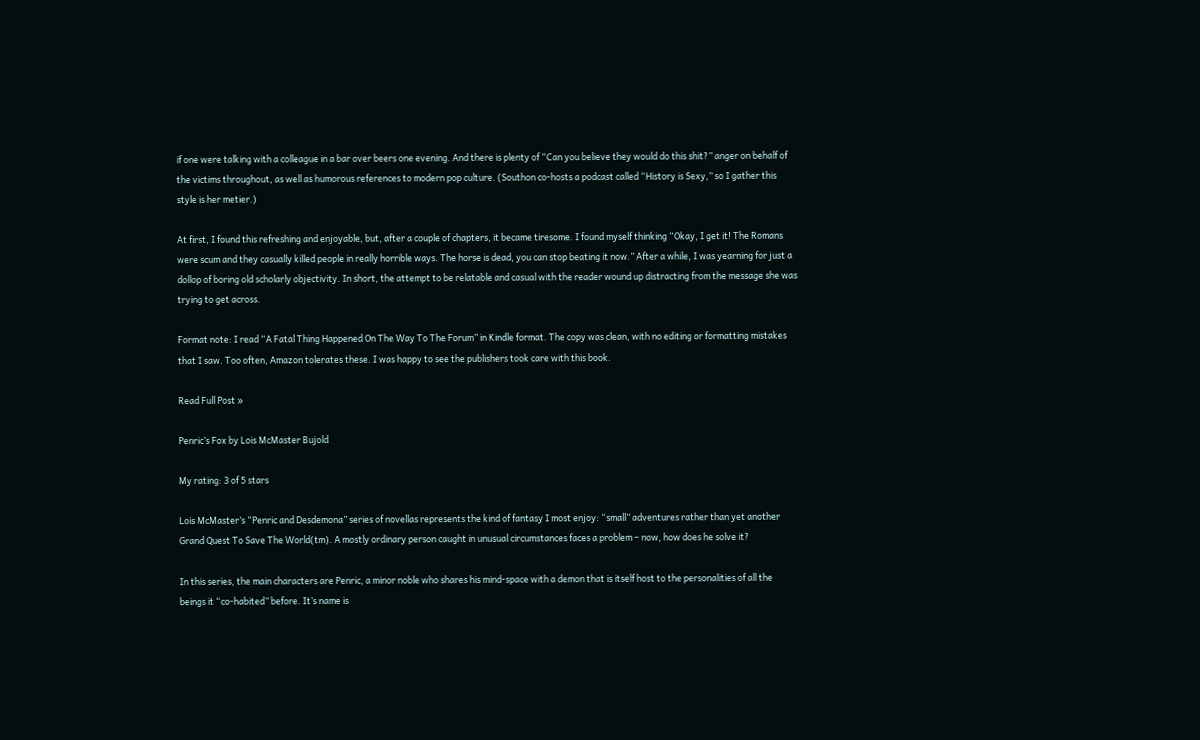if one were talking with a colleague in a bar over beers one evening. And there is plenty of “Can you believe they would do this shit?” anger on behalf of the victims throughout, as well as humorous references to modern pop culture. (Southon co-hosts a podcast called “History is Sexy,” so I gather this style is her metier.)

At first, I found this refreshing and enjoyable, but, after a couple of chapters, it became tiresome. I found myself thinking “Okay, I get it! The Romans were scum and they casually killed people in really horrible ways. The horse is dead, you can stop beating it now.” After a while, I was yearning for just a dollop of boring old scholarly objectivity. In short, the attempt to be relatable and casual with the reader wound up distracting from the message she was trying to get across.

Format note: I read “A Fatal Thing Happened On The Way To The Forum” in Kindle format. The copy was clean, with no editing or formatting mistakes that I saw. Too often, Amazon tolerates these. I was happy to see the publishers took care with this book.

Read Full Post »

Penric’s Fox by Lois McMaster Bujold

My rating: 3 of 5 stars

Lois McMaster’s “Penric and Desdemona” series of novellas represents the kind of fantasy I most enjoy: “small” adventures rather than yet another Grand Quest To Save The World(tm). A mostly ordinary person caught in unusual circumstances faces a problem – now, how does he solve it?

In this series, the main characters are Penric, a minor noble who shares his mind-space with a demon that is itself host to the personalities of all the beings it “co-habited” before. It’s name is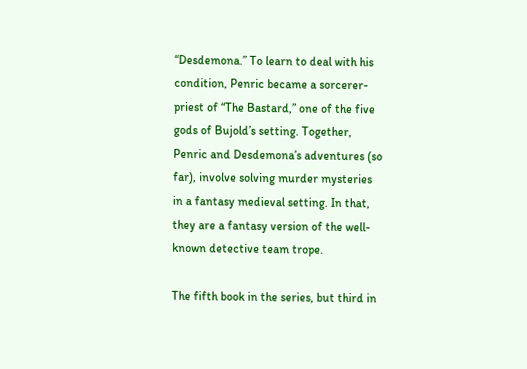“Desdemona.” To learn to deal with his condition, Penric became a sorcerer-priest of “The Bastard,” one of the five gods of Bujold’s setting. Together, Penric and Desdemona’s adventures (so far), involve solving murder mysteries in a fantasy medieval setting. In that, they are a fantasy version of the well-known detective team trope.

The fifth book in the series, but third in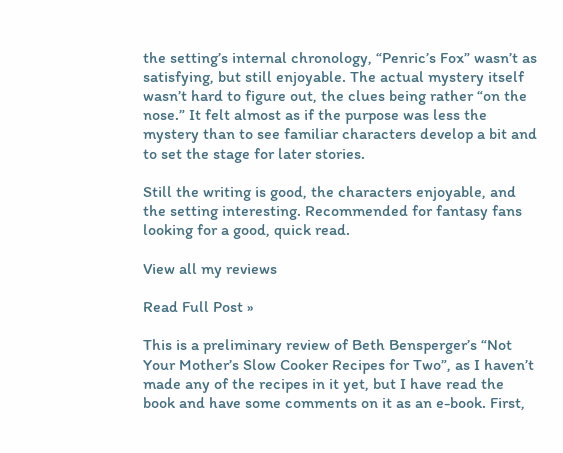the setting’s internal chronology, “Penric’s Fox” wasn’t as satisfying, but still enjoyable. The actual mystery itself wasn’t hard to figure out, the clues being rather “on the nose.” It felt almost as if the purpose was less the mystery than to see familiar characters develop a bit and to set the stage for later stories.

Still the writing is good, the characters enjoyable, and the setting interesting. Recommended for fantasy fans looking for a good, quick read.

View all my reviews

Read Full Post »

This is a preliminary review of Beth Bensperger’s “Not Your Mother’s Slow Cooker Recipes for Two”, as I haven’t made any of the recipes in it yet, but I have read the book and have some comments on it as an e-book. First,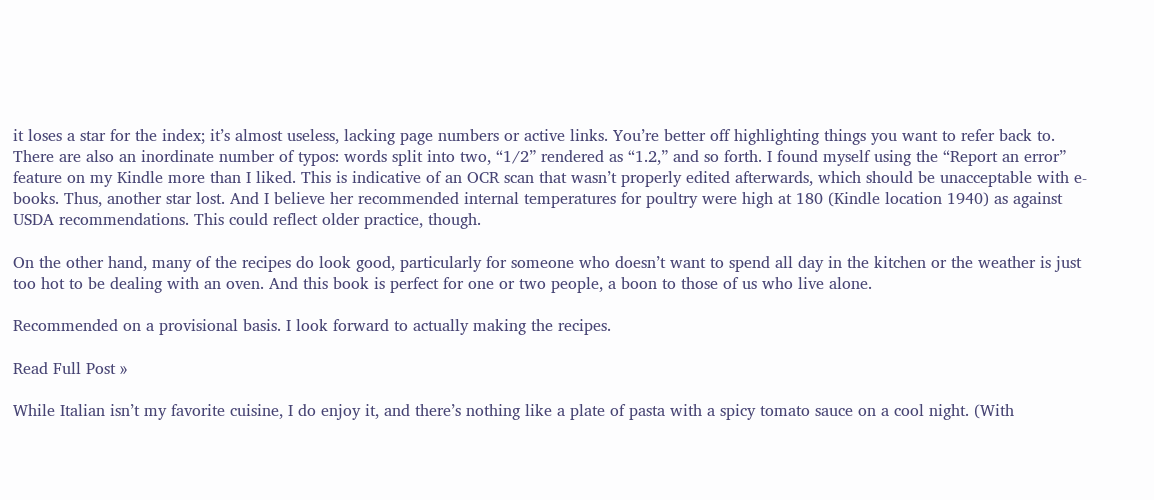it loses a star for the index; it’s almost useless, lacking page numbers or active links. You’re better off highlighting things you want to refer back to. There are also an inordinate number of typos: words split into two, “1/2” rendered as “1.2,” and so forth. I found myself using the “Report an error” feature on my Kindle more than I liked. This is indicative of an OCR scan that wasn’t properly edited afterwards, which should be unacceptable with e-books. Thus, another star lost. And I believe her recommended internal temperatures for poultry were high at 180 (Kindle location 1940) as against USDA recommendations. This could reflect older practice, though.

On the other hand, many of the recipes do look good, particularly for someone who doesn’t want to spend all day in the kitchen or the weather is just too hot to be dealing with an oven. And this book is perfect for one or two people, a boon to those of us who live alone.

Recommended on a provisional basis. I look forward to actually making the recipes.

Read Full Post »

While Italian isn’t my favorite cuisine, I do enjoy it, and there’s nothing like a plate of pasta with a spicy tomato sauce on a cool night. (With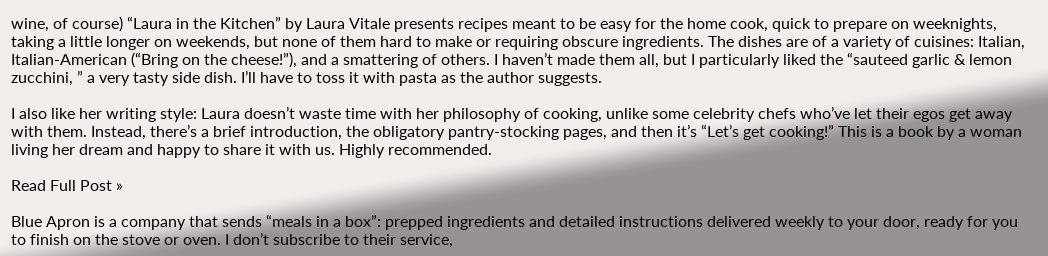wine, of course) “Laura in the Kitchen” by Laura Vitale presents recipes meant to be easy for the home cook, quick to prepare on weeknights, taking a little longer on weekends, but none of them hard to make or requiring obscure ingredients. The dishes are of a variety of cuisines: Italian, Italian-American (“Bring on the cheese!”), and a smattering of others. I haven’t made them all, but I particularly liked the “sauteed garlic & lemon zucchini, ” a very tasty side dish. I’ll have to toss it with pasta as the author suggests.

I also like her writing style: Laura doesn’t waste time with her philosophy of cooking, unlike some celebrity chefs who’ve let their egos get away with them. Instead, there’s a brief introduction, the obligatory pantry-stocking pages, and then it’s “Let’s get cooking!” This is a book by a woman living her dream and happy to share it with us. Highly recommended.

Read Full Post »

Blue Apron is a company that sends “meals in a box”: prepped ingredients and detailed instructions delivered weekly to your door, ready for you to finish on the stove or oven. I don’t subscribe to their service,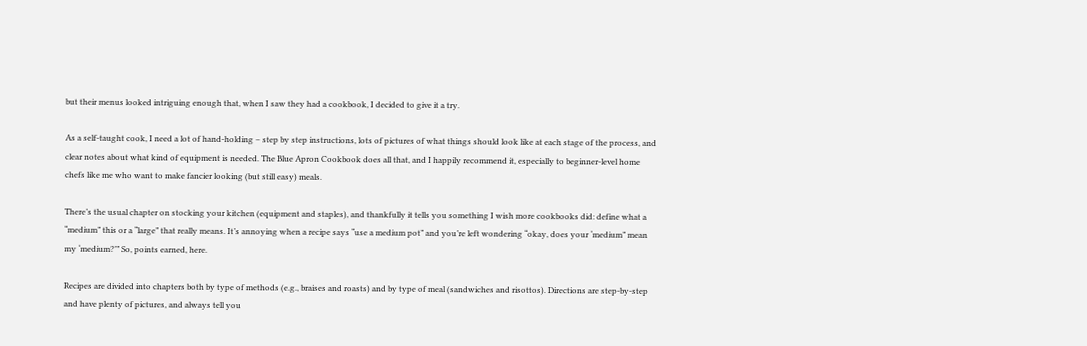but their menus looked intriguing enough that, when I saw they had a cookbook, I decided to give it a try.

As a self-taught cook, I need a lot of hand-holding – step by step instructions, lots of pictures of what things should look like at each stage of the process, and clear notes about what kind of equipment is needed. The Blue Apron Cookbook does all that, and I happily recommend it, especially to beginner-level home chefs like me who want to make fancier looking (but still easy) meals.

There’s the usual chapter on stocking your kitchen (equipment and staples), and thankfully it tells you something I wish more cookbooks did: define what a “medium” this or a “large” that really means. It’s annoying when a recipe says “use a medium pot” and you’re left wondering “okay, does your ‘medium” mean my ‘medium?’” So, points earned, here.

Recipes are divided into chapters both by type of methods (e.g., braises and roasts) and by type of meal (sandwiches and risottos). Directions are step-by-step and have plenty of pictures, and always tell you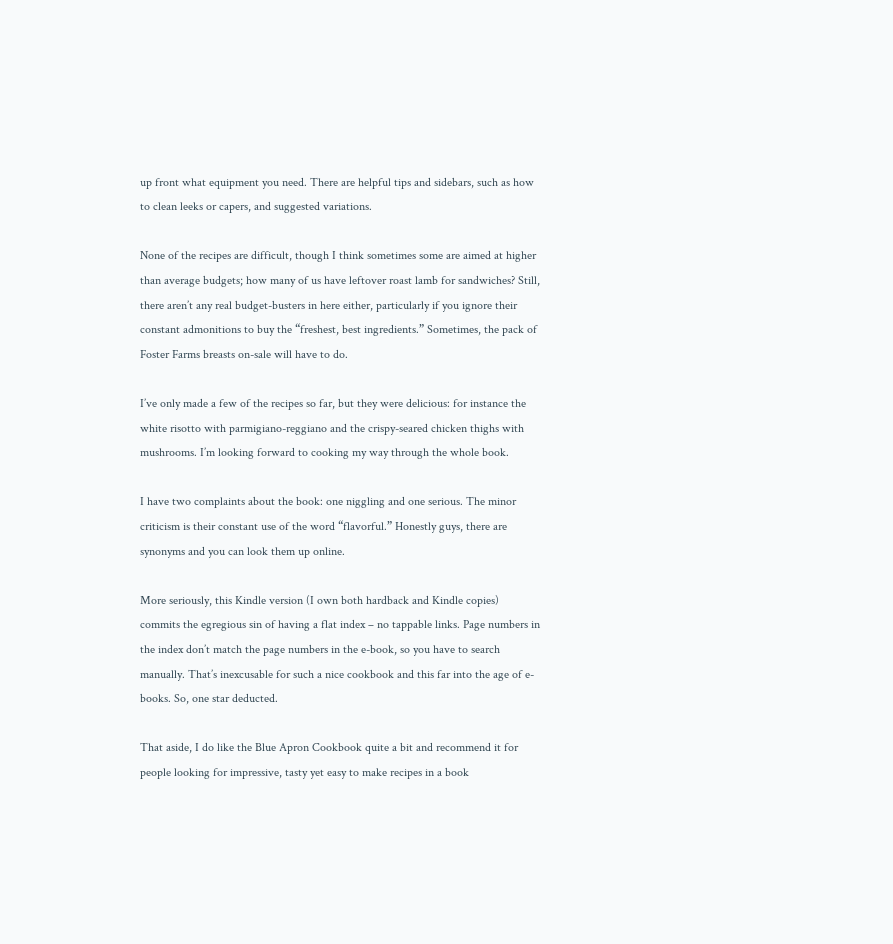up front what equipment you need. There are helpful tips and sidebars, such as how to clean leeks or capers, and suggested variations.

None of the recipes are difficult, though I think sometimes some are aimed at higher than average budgets; how many of us have leftover roast lamb for sandwiches? Still, there aren’t any real budget-busters in here either, particularly if you ignore their constant admonitions to buy the “freshest, best ingredients.” Sometimes, the pack of Foster Farms breasts on-sale will have to do.

I’ve only made a few of the recipes so far, but they were delicious: for instance the white risotto with parmigiano-reggiano and the crispy-seared chicken thighs with mushrooms. I’m looking forward to cooking my way through the whole book.

I have two complaints about the book: one niggling and one serious. The minor criticism is their constant use of the word “flavorful.” Honestly guys, there are synonyms and you can look them up online.

More seriously, this Kindle version (I own both hardback and Kindle copies) commits the egregious sin of having a flat index – no tappable links. Page numbers in the index don’t match the page numbers in the e-book, so you have to search manually. That’s inexcusable for such a nice cookbook and this far into the age of e-books. So, one star deducted.

That aside, I do like the Blue Apron Cookbook quite a bit and recommend it for people looking for impressive, tasty yet easy to make recipes in a book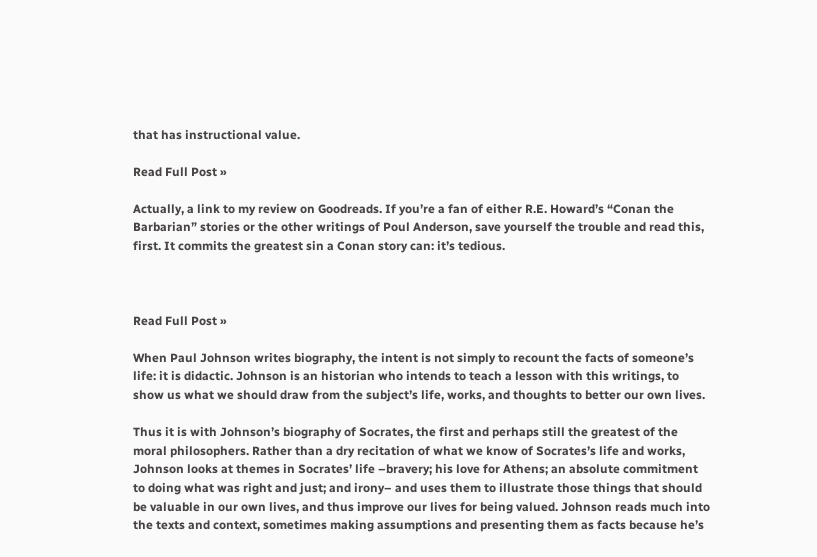that has instructional value.

Read Full Post »

Actually, a link to my review on Goodreads. If you’re a fan of either R.E. Howard’s “Conan the Barbarian” stories or the other writings of Poul Anderson, save yourself the trouble and read this, first. It commits the greatest sin a Conan story can: it’s tedious.



Read Full Post »

When Paul Johnson writes biography, the intent is not simply to recount the facts of someone’s life: it is didactic. Johnson is an historian who intends to teach a lesson with this writings, to show us what we should draw from the subject’s life, works, and thoughts to better our own lives.

Thus it is with Johnson’s biography of Socrates, the first and perhaps still the greatest of the moral philosophers. Rather than a dry recitation of what we know of Socrates’s life and works, Johnson looks at themes in Socrates’ life –bravery; his love for Athens; an absolute commitment to doing what was right and just; and irony– and uses them to illustrate those things that should be valuable in our own lives, and thus improve our lives for being valued. Johnson reads much into the texts and context, sometimes making assumptions and presenting them as facts because he’s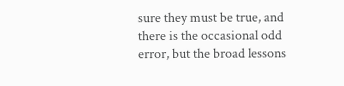sure they must be true, and there is the occasional odd error, but the broad lessons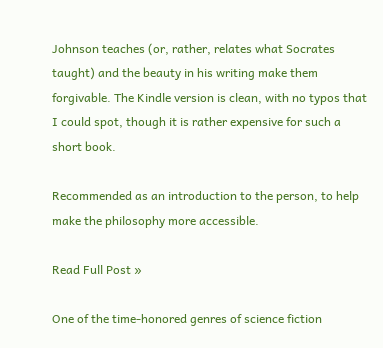Johnson teaches (or, rather, relates what Socrates taught) and the beauty in his writing make them forgivable. The Kindle version is clean, with no typos that I could spot, though it is rather expensive for such a  short book.

Recommended as an introduction to the person, to help make the philosophy more accessible.

Read Full Post »

One of the time-honored genres of science fiction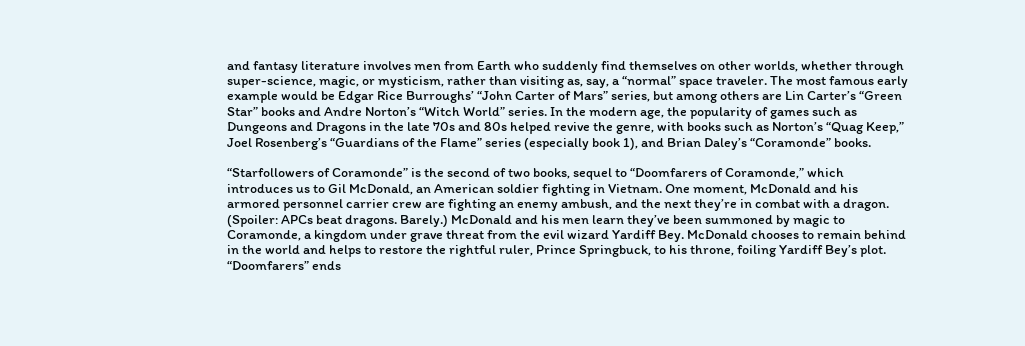and fantasy literature involves men from Earth who suddenly find themselves on other worlds, whether through super-science, magic, or mysticism, rather than visiting as, say, a “normal” space traveler. The most famous early example would be Edgar Rice Burroughs’ “John Carter of Mars” series, but among others are Lin Carter’s “Green Star” books and Andre Norton’s “Witch World” series. In the modern age, the popularity of games such as Dungeons and Dragons in the late 70s and 80s helped revive the genre, with books such as Norton’s “Quag Keep,” Joel Rosenberg’s “Guardians of the Flame” series (especially book 1), and Brian Daley’s “Coramonde” books.

“Starfollowers of Coramonde” is the second of two books, sequel to “Doomfarers of Coramonde,” which introduces us to Gil McDonald, an American soldier fighting in Vietnam. One moment, McDonald and his armored personnel carrier crew are fighting an enemy ambush, and the next they’re in combat with a dragon. (Spoiler: APCs beat dragons. Barely.) McDonald and his men learn they’ve been summoned by magic to Coramonde, a kingdom under grave threat from the evil wizard Yardiff Bey. McDonald chooses to remain behind in the world and helps to restore the rightful ruler, Prince Springbuck, to his throne, foiling Yardiff Bey’s plot. “Doomfarers” ends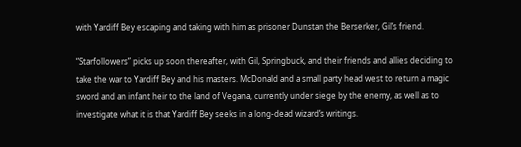with Yardiff Bey escaping and taking with him as prisoner Dunstan the Berserker, Gil’s friend.

“Starfollowers” picks up soon thereafter, with Gil, Springbuck, and their friends and allies deciding to take the war to Yardiff Bey and his masters. McDonald and a small party head west to return a magic sword and an infant heir to the land of Vegana, currently under siege by the enemy, as well as to investigate what it is that Yardiff Bey seeks in a long-dead wizard’s writings.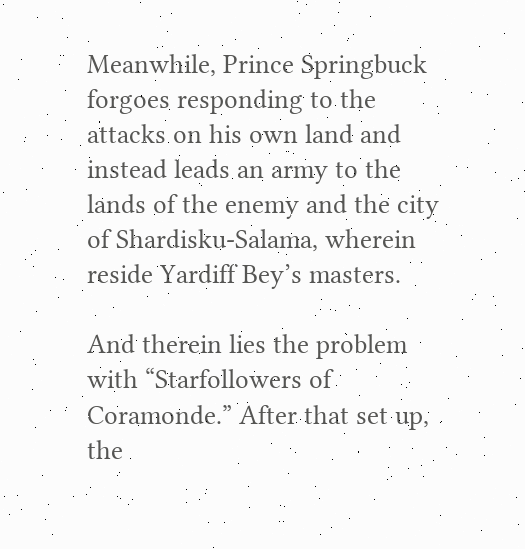Meanwhile, Prince Springbuck forgoes responding to the attacks on his own land and instead leads an army to the lands of the enemy and the city of Shardisku-Salama, wherein reside Yardiff Bey’s masters.

And therein lies the problem with “Starfollowers of Coramonde.” After that set up, the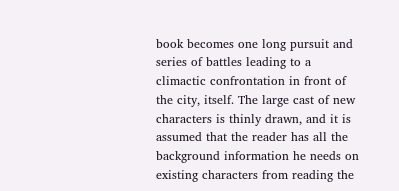book becomes one long pursuit and series of battles leading to a climactic confrontation in front of the city, itself. The large cast of new characters is thinly drawn, and it is assumed that the reader has all the background information he needs on existing characters from reading the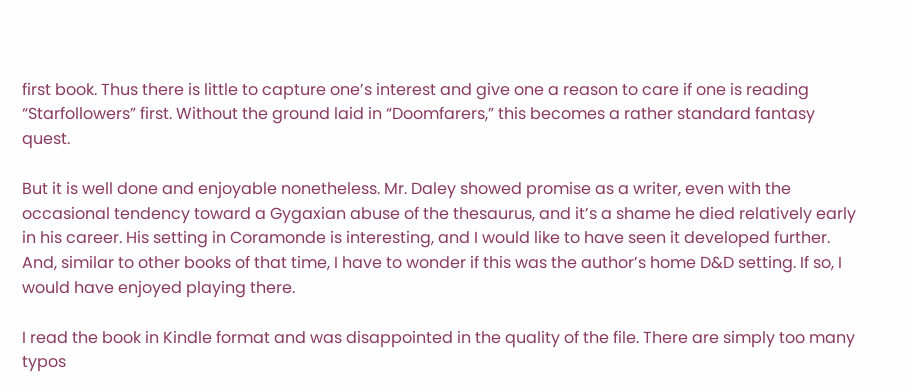first book. Thus there is little to capture one’s interest and give one a reason to care if one is reading “Starfollowers” first. Without the ground laid in “Doomfarers,” this becomes a rather standard fantasy quest.

But it is well done and enjoyable nonetheless. Mr. Daley showed promise as a writer, even with the occasional tendency toward a Gygaxian abuse of the thesaurus, and it’s a shame he died relatively early in his career. His setting in Coramonde is interesting, and I would like to have seen it developed further. And, similar to other books of that time, I have to wonder if this was the author’s home D&D setting. If so, I would have enjoyed playing there.

I read the book in Kindle format and was disappointed in the quality of the file. There are simply too many typos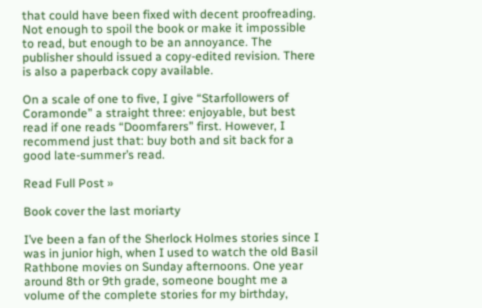that could have been fixed with decent proofreading. Not enough to spoil the book or make it impossible to read, but enough to be an annoyance. The publisher should issued a copy-edited revision. There is also a paperback copy available.

On a scale of one to five, I give “Starfollowers of Coramonde” a straight three: enjoyable, but best read if one reads “Doomfarers” first. However, I recommend just that: buy both and sit back for a good late-summer’s read.

Read Full Post »

Book cover the last moriarty

I’ve been a fan of the Sherlock Holmes stories since I was in junior high, when I used to watch the old Basil Rathbone movies on Sunday afternoons. One year around 8th or 9th grade, someone bought me a volume of the complete stories for my birthday,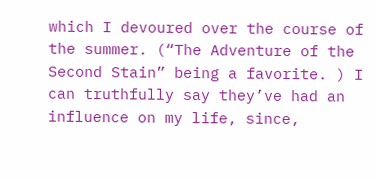which I devoured over the course of the summer. (“The Adventure of the Second Stain” being a favorite. ) I can truthfully say they’ve had an influence on my life, since,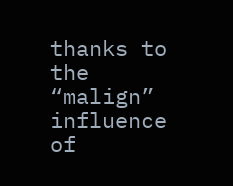thanks to the “malign” influence of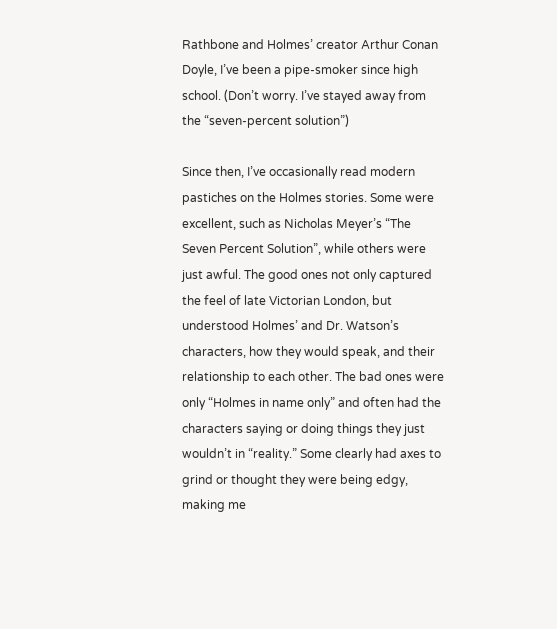Rathbone and Holmes’ creator Arthur Conan Doyle, I’ve been a pipe-smoker since high school. (Don’t worry. I’ve stayed away from the “seven-percent solution”)

Since then, I’ve occasionally read modern pastiches on the Holmes stories. Some were excellent, such as Nicholas Meyer’s “The Seven Percent Solution”, while others were just awful. The good ones not only captured the feel of late Victorian London, but understood Holmes’ and Dr. Watson’s characters, how they would speak, and their relationship to each other. The bad ones were only “Holmes in name only” and often had the characters saying or doing things they just wouldn’t in “reality.” Some clearly had axes to grind or thought they were being edgy, making me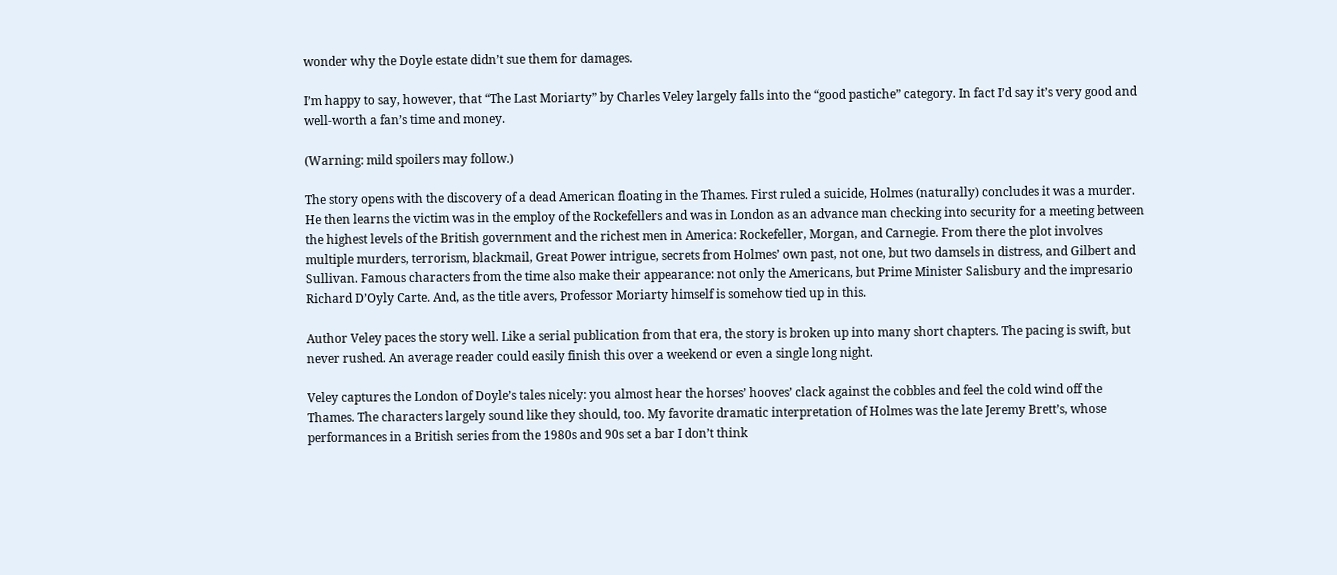wonder why the Doyle estate didn’t sue them for damages.

I’m happy to say, however, that “The Last Moriarty” by Charles Veley largely falls into the “good pastiche” category. In fact I’d say it’s very good and well-worth a fan’s time and money.

(Warning: mild spoilers may follow.)

The story opens with the discovery of a dead American floating in the Thames. First ruled a suicide, Holmes (naturally) concludes it was a murder. He then learns the victim was in the employ of the Rockefellers and was in London as an advance man checking into security for a meeting between the highest levels of the British government and the richest men in America: Rockefeller, Morgan, and Carnegie. From there the plot involves multiple murders, terrorism, blackmail, Great Power intrigue, secrets from Holmes’ own past, not one, but two damsels in distress, and Gilbert and Sullivan. Famous characters from the time also make their appearance: not only the Americans, but Prime Minister Salisbury and the impresario Richard D’Oyly Carte. And, as the title avers, Professor Moriarty himself is somehow tied up in this.

Author Veley paces the story well. Like a serial publication from that era, the story is broken up into many short chapters. The pacing is swift, but never rushed. An average reader could easily finish this over a weekend or even a single long night.

Veley captures the London of Doyle’s tales nicely: you almost hear the horses’ hooves’ clack against the cobbles and feel the cold wind off the Thames. The characters largely sound like they should, too. My favorite dramatic interpretation of Holmes was the late Jeremy Brett’s, whose performances in a British series from the 1980s and 90s set a bar I don’t think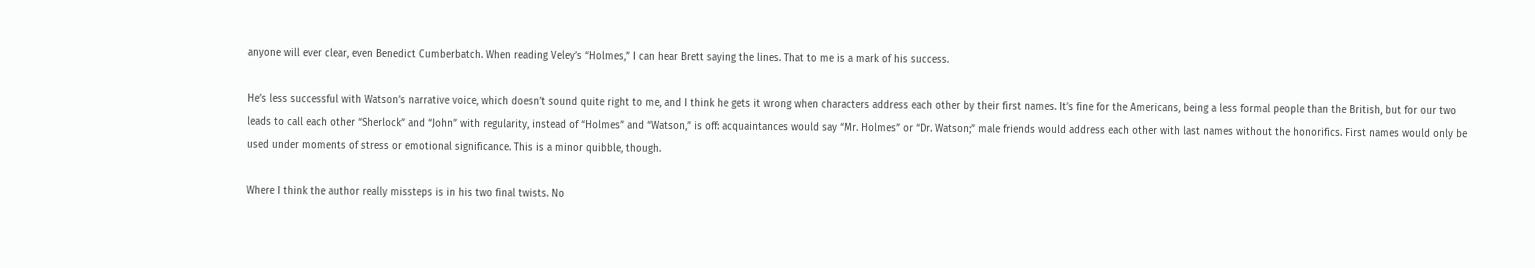anyone will ever clear, even Benedict Cumberbatch. When reading Veley’s “Holmes,” I can hear Brett saying the lines. That to me is a mark of his success.

He’s less successful with Watson’s narrative voice, which doesn’t sound quite right to me, and I think he gets it wrong when characters address each other by their first names. It’s fine for the Americans, being a less formal people than the British, but for our two leads to call each other “Sherlock” and “John” with regularity, instead of “Holmes” and “Watson,” is off: acquaintances would say “Mr. Holmes” or “Dr. Watson;” male friends would address each other with last names without the honorifics. First names would only be used under moments of stress or emotional significance. This is a minor quibble, though.

Where I think the author really missteps is in his two final twists. No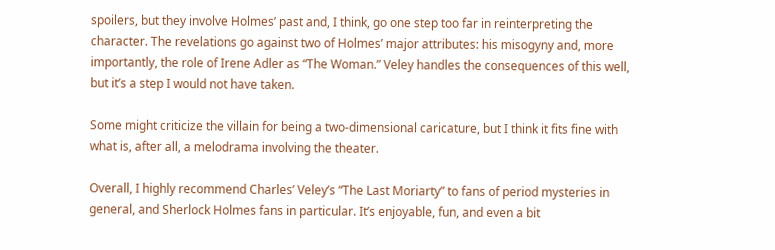spoilers, but they involve Holmes’ past and, I think, go one step too far in reinterpreting the character. The revelations go against two of Holmes’ major attributes: his misogyny and, more importantly, the role of Irene Adler as “The Woman.” Veley handles the consequences of this well, but it’s a step I would not have taken.

Some might criticize the villain for being a two-dimensional caricature, but I think it fits fine with what is, after all, a melodrama involving the theater.

Overall, I highly recommend Charles’ Veley’s “The Last Moriarty” to fans of period mysteries in general, and Sherlock Holmes fans in particular. It’s enjoyable, fun, and even a bit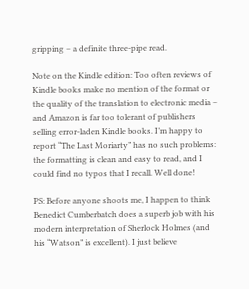gripping – a definite three-pipe read.

Note on the Kindle edition: Too often reviews of Kindle books make no mention of the format or the quality of the translation to electronic media – and Amazon is far too tolerant of publishers selling error-laden Kindle books. I’m happy to report “The Last Moriarty” has no such problems: the formatting is clean and easy to read, and I could find no typos that I recall. Well done!

PS: Before anyone shoots me, I happen to think Benedict Cumberbatch does a superb job with his modern interpretation of Sherlock Holmes (and his “Watson” is excellent). I just believe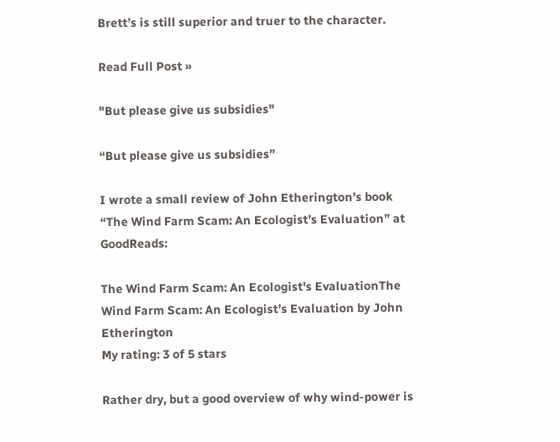Brett’s is still superior and truer to the character.

Read Full Post »

"But please give us subsidies"

“But please give us subsidies”

I wrote a small review of John Etherington’s book “The Wind Farm Scam: An Ecologist’s Evaluation” at GoodReads:

The Wind Farm Scam: An Ecologist's EvaluationThe Wind Farm Scam: An Ecologist’s Evaluation by John Etherington
My rating: 3 of 5 stars

Rather dry, but a good overview of why wind-power is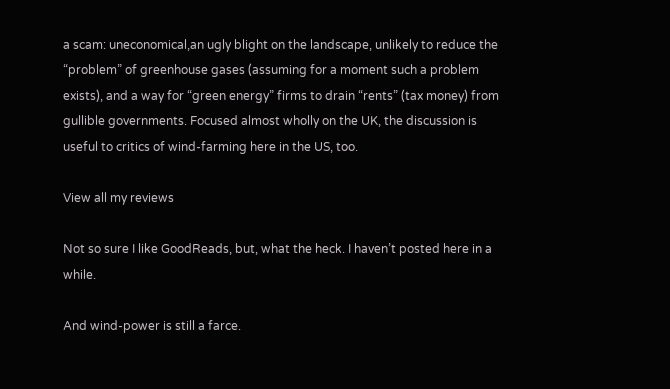a scam: uneconomical,an ugly blight on the landscape, unlikely to reduce the “problem” of greenhouse gases (assuming for a moment such a problem exists), and a way for “green energy” firms to drain “rents” (tax money) from gullible governments. Focused almost wholly on the UK, the discussion is useful to critics of wind-farming here in the US, too.

View all my reviews

Not so sure I like GoodReads, but, what the heck. I haven’t posted here in a while.

And wind-power is still a farce.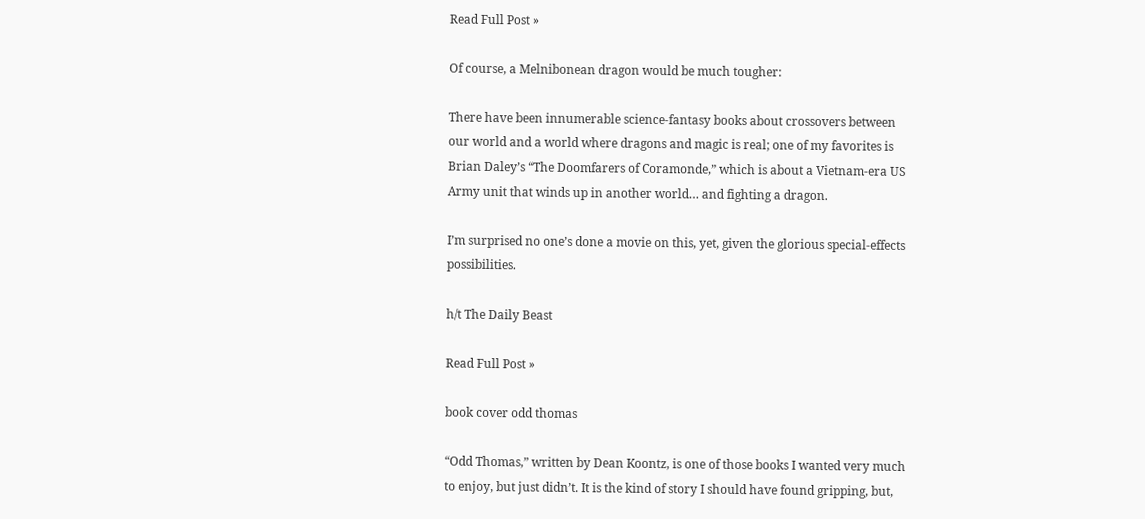Read Full Post »

Of course, a Melnibonean dragon would be much tougher:

There have been innumerable science-fantasy books about crossovers between our world and a world where dragons and magic is real; one of my favorites is Brian Daley’s “The Doomfarers of Coramonde,” which is about a Vietnam-era US Army unit that winds up in another world… and fighting a dragon.

I’m surprised no one’s done a movie on this, yet, given the glorious special-effects possibilities.

h/t The Daily Beast

Read Full Post »

book cover odd thomas

“Odd Thomas,” written by Dean Koontz, is one of those books I wanted very much to enjoy, but just didn’t. It is the kind of story I should have found gripping, but,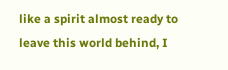like a spirit almost ready to leave this world behind, I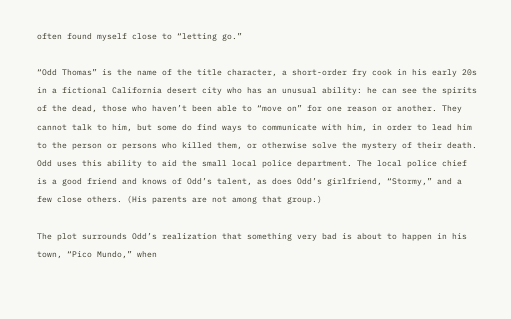often found myself close to “letting go.”

“Odd Thomas” is the name of the title character, a short-order fry cook in his early 20s in a fictional California desert city who has an unusual ability: he can see the spirits of the dead, those who haven’t been able to “move on” for one reason or another. They cannot talk to him, but some do find ways to communicate with him, in order to lead him to the person or persons who killed them, or otherwise solve the mystery of their death. Odd uses this ability to aid the small local police department. The local police chief is a good friend and knows of Odd’s talent, as does Odd’s girlfriend, “Stormy,” and a few close others. (His parents are not among that group.)

The plot surrounds Odd’s realization that something very bad is about to happen in his town, “Pico Mundo,” when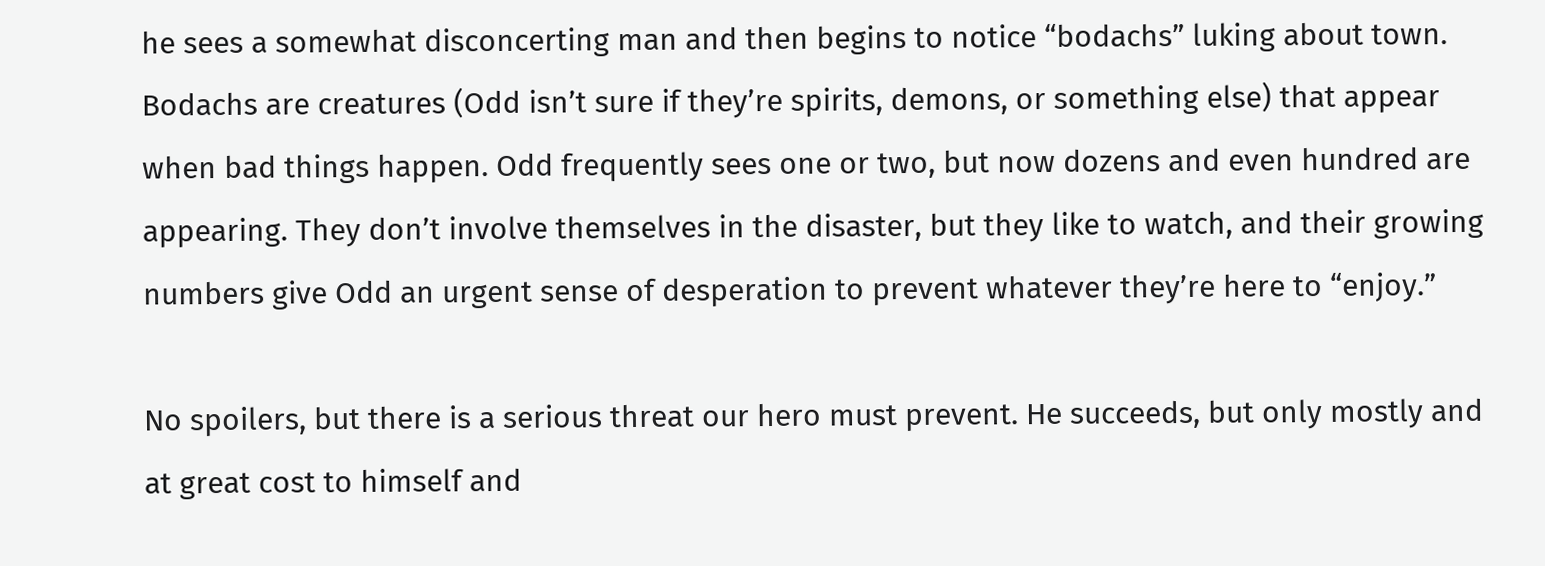he sees a somewhat disconcerting man and then begins to notice “bodachs” luking about town. Bodachs are creatures (Odd isn’t sure if they’re spirits, demons, or something else) that appear when bad things happen. Odd frequently sees one or two, but now dozens and even hundred are appearing. They don’t involve themselves in the disaster, but they like to watch, and their growing numbers give Odd an urgent sense of desperation to prevent whatever they’re here to “enjoy.”

No spoilers, but there is a serious threat our hero must prevent. He succeeds, but only mostly and at great cost to himself and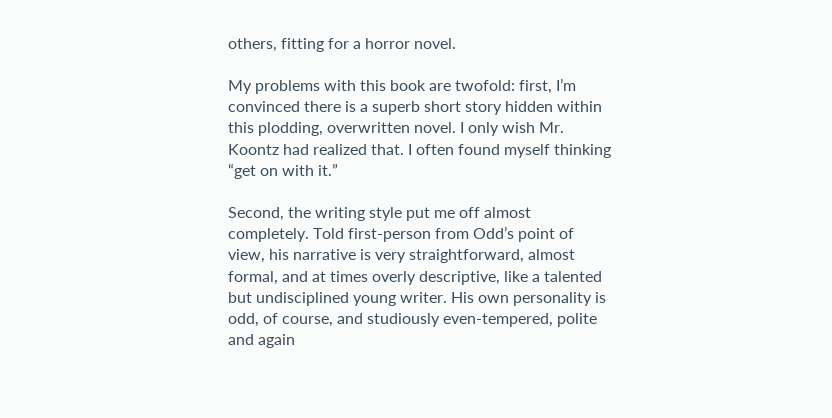others, fitting for a horror novel.

My problems with this book are twofold: first, I’m convinced there is a superb short story hidden within this plodding, overwritten novel. I only wish Mr. Koontz had realized that. I often found myself thinking “get on with it.”

Second, the writing style put me off almost completely. Told first-person from Odd’s point of view, his narrative is very straightforward, almost formal, and at times overly descriptive, like a talented but undisciplined young writer. His own personality is odd, of course, and studiously even-tempered, polite and again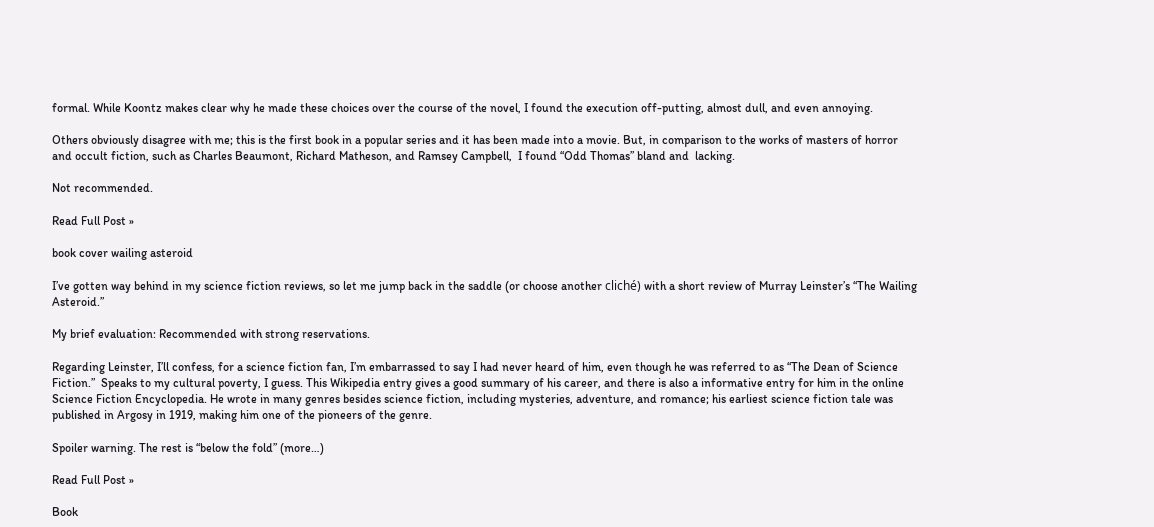formal. While Koontz makes clear why he made these choices over the course of the novel, I found the execution off-putting, almost dull, and even annoying.

Others obviously disagree with me; this is the first book in a popular series and it has been made into a movie. But, in comparison to the works of masters of horror and occult fiction, such as Charles Beaumont, Richard Matheson, and Ramsey Campbell,  I found “Odd Thomas” bland and  lacking.

Not recommended.

Read Full Post »

book cover wailing asteroid

I’ve gotten way behind in my science fiction reviews, so let me jump back in the saddle (or choose another cliché) with a short review of Murray Leinster’s “The Wailing Asteroid.”

My brief evaluation: Recommended with strong reservations.

Regarding Leinster, I’ll confess, for a science fiction fan, I’m embarrassed to say I had never heard of him, even though he was referred to as “The Dean of Science Fiction.”  Speaks to my cultural poverty, I guess. This Wikipedia entry gives a good summary of his career, and there is also a informative entry for him in the online Science Fiction Encyclopedia. He wrote in many genres besides science fiction, including mysteries, adventure, and romance; his earliest science fiction tale was published in Argosy in 1919, making him one of the pioneers of the genre.

Spoiler warning. The rest is “below the fold” (more…)

Read Full Post »

Book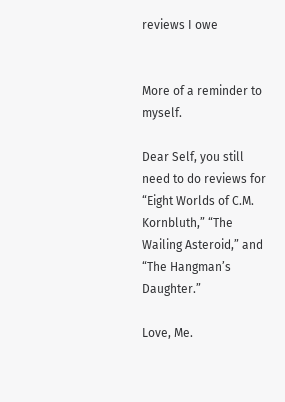reviews I owe


More of a reminder to myself.

Dear Self, you still need to do reviews for “Eight Worlds of C.M. Kornbluth,” “The Wailing Asteroid,” and “The Hangman’s Daughter.”

Love, Me.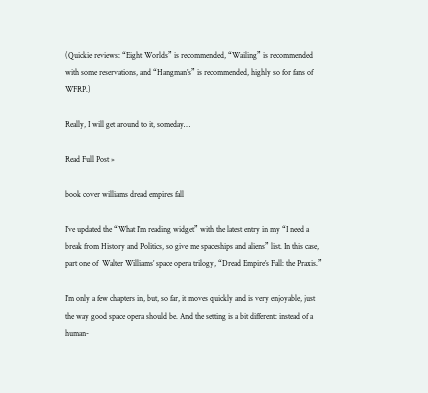(Quickie reviews: “Eight Worlds” is recommended, “Wailing” is recommended with some reservations, and “Hangman’s” is recommended, highly so for fans of WFRP.)

Really, I will get around to it, someday…

Read Full Post »

book cover williams dread empires fall

I’ve updated the “What I’m reading widget” with the latest entry in my “I need a break from History and Politics, so give me spaceships and aliens” list. In this case, part one of  Walter Williams’ space opera trilogy, “Dread Empire’s Fall: the Praxis.”

I’m only a few chapters in, but, so far, it moves quickly and is very enjoyable, just the way good space opera should be. And the setting is a bit different: instead of a human-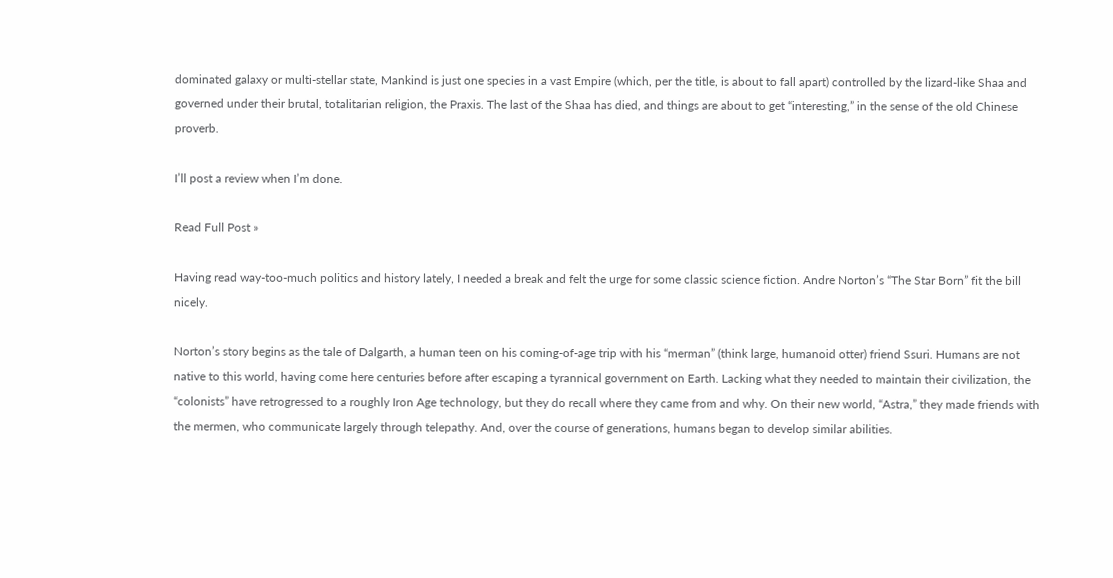dominated galaxy or multi-stellar state, Mankind is just one species in a vast Empire (which, per the title, is about to fall apart) controlled by the lizard-like Shaa and governed under their brutal, totalitarian religion, the Praxis. The last of the Shaa has died, and things are about to get “interesting,” in the sense of the old Chinese proverb.

I’ll post a review when I’m done.

Read Full Post »

Having read way-too-much politics and history lately, I needed a break and felt the urge for some classic science fiction. Andre Norton’s “The Star Born” fit the bill nicely.

Norton’s story begins as the tale of Dalgarth, a human teen on his coming-of-age trip with his “merman” (think large, humanoid otter) friend Ssuri. Humans are not native to this world, having come here centuries before after escaping a tyrannical government on Earth. Lacking what they needed to maintain their civilization, the “colonists” have retrogressed to a roughly Iron Age technology, but they do recall where they came from and why. On their new world, “Astra,” they made friends with the mermen, who communicate largely through telepathy. And, over the course of generations, humans began to develop similar abilities.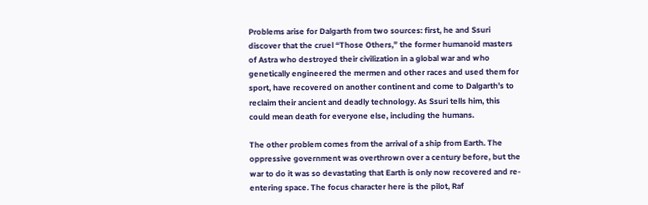Problems arise for Dalgarth from two sources: first, he and Ssuri discover that the cruel “Those Others,” the former humanoid masters of Astra who destroyed their civilization in a global war and who genetically engineered the mermen and other races and used them for sport, have recovered on another continent and come to Dalgarth’s to reclaim their ancient and deadly technology. As Ssuri tells him, this could mean death for everyone else, including the humans.

The other problem comes from the arrival of a ship from Earth. The oppressive government was overthrown over a century before, but the war to do it was so devastating that Earth is only now recovered and re-entering space. The focus character here is the pilot, Raf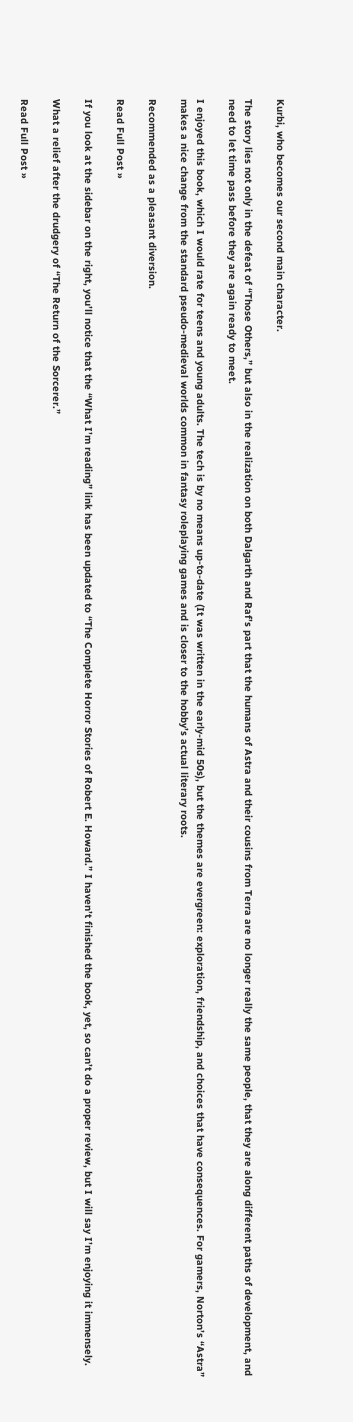Kurbi, who becomes our second main character.

The story lies not only in the defeat of “Those Others,” but also in the realization on both Dalgarth and Raf’s part that the humans of Astra and their cousins from Terra are no longer really the same people, that they are along different paths of development, and need to let time pass before they are again ready to meet.

I enjoyed this book, which I would rate for teens and young adults. The tech is by no means up-to-date (It was written in the early-mid 50s), but the themes are evergreen: exploration, friendship, and choices that have consequences. For gamers, Norton’s “Astra” makes a nice change from the standard pseudo-medieval worlds common in fantasy roleplaying games and is closer to the hobby’s actual literary roots.

Recommended as a pleasant diversion.

Read Full Post »

If you look at the sidebar on the right, you’ll notice that the “What I’m reading” link has been updated to “The Complete Horror Stories of Robert E. Howard.” I haven’t finished the book, yet, so can’t do a proper review, but I will say I’m enjoying it immensely.

What a relief after the drudgery of “The Return of the Sorcerer.”

Read Full Post »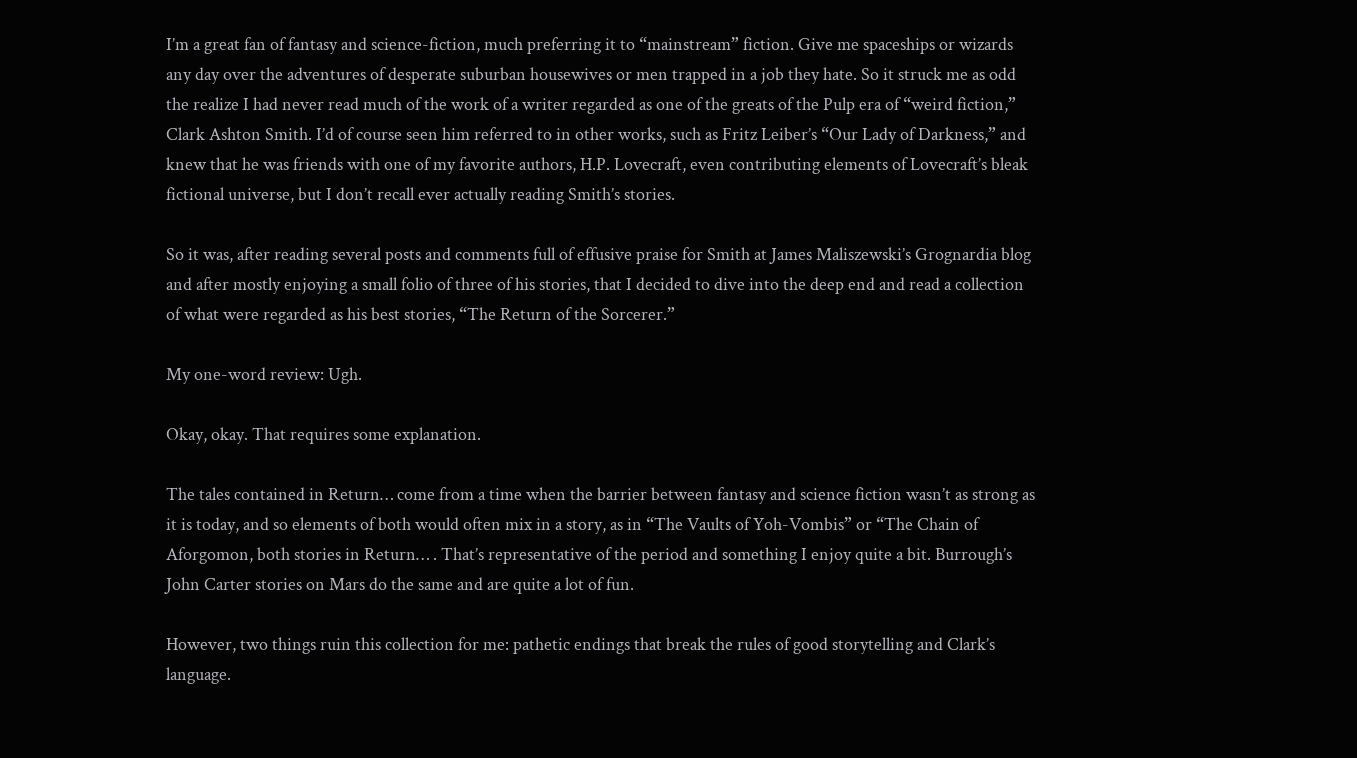I’m a great fan of fantasy and science-fiction, much preferring it to “mainstream” fiction. Give me spaceships or wizards any day over the adventures of desperate suburban housewives or men trapped in a job they hate. So it struck me as odd the realize I had never read much of the work of a writer regarded as one of the greats of the Pulp era of “weird fiction,” Clark Ashton Smith. I’d of course seen him referred to in other works, such as Fritz Leiber’s “Our Lady of Darkness,” and knew that he was friends with one of my favorite authors, H.P. Lovecraft, even contributing elements of Lovecraft’s bleak fictional universe, but I don’t recall ever actually reading Smith’s stories.

So it was, after reading several posts and comments full of effusive praise for Smith at James Maliszewski’s Grognardia blog and after mostly enjoying a small folio of three of his stories, that I decided to dive into the deep end and read a collection of what were regarded as his best stories, “The Return of the Sorcerer.”

My one-word review: Ugh.

Okay, okay. That requires some explanation.

The tales contained in Return… come from a time when the barrier between fantasy and science fiction wasn’t as strong as it is today, and so elements of both would often mix in a story, as in “The Vaults of Yoh-Vombis” or “The Chain of Aforgomon, both stories in Return… . That’s representative of the period and something I enjoy quite a bit. Burrough’s John Carter stories on Mars do the same and are quite a lot of fun.

However, two things ruin this collection for me: pathetic endings that break the rules of good storytelling and Clark’s language.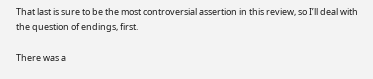That last is sure to be the most controversial assertion in this review, so I’ll deal with the question of endings, first.

There was a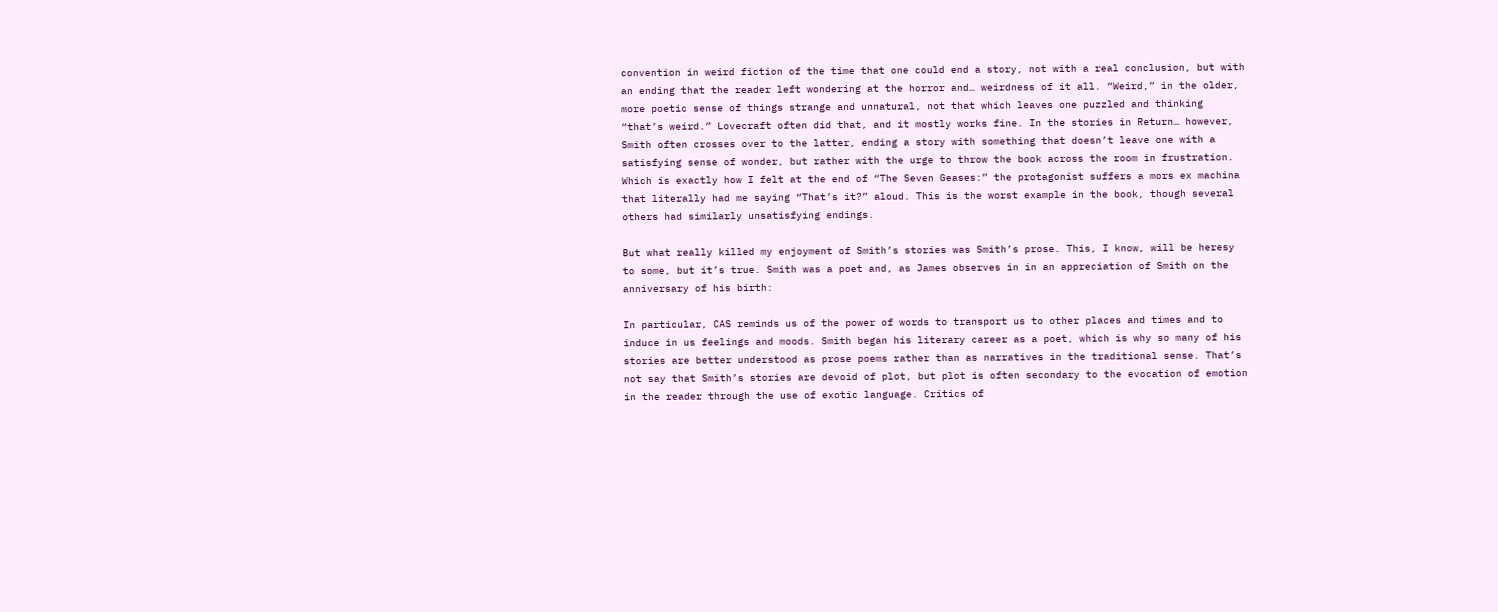convention in weird fiction of the time that one could end a story, not with a real conclusion, but with an ending that the reader left wondering at the horror and… weirdness of it all. “Weird,” in the older, more poetic sense of things strange and unnatural, not that which leaves one puzzled and thinking “that’s weird.” Lovecraft often did that, and it mostly works fine. In the stories in Return… however, Smith often crosses over to the latter, ending a story with something that doesn’t leave one with a satisfying sense of wonder, but rather with the urge to throw the book across the room in frustration. Which is exactly how I felt at the end of “The Seven Geases:” the protagonist suffers a mors ex machina that literally had me saying “That’s it?” aloud. This is the worst example in the book, though several others had similarly unsatisfying endings.

But what really killed my enjoyment of Smith’s stories was Smith’s prose. This, I know, will be heresy to some, but it’s true. Smith was a poet and, as James observes in in an appreciation of Smith on the anniversary of his birth:

In particular, CAS reminds us of the power of words to transport us to other places and times and to induce in us feelings and moods. Smith began his literary career as a poet, which is why so many of his stories are better understood as prose poems rather than as narratives in the traditional sense. That’s not say that Smith’s stories are devoid of plot, but plot is often secondary to the evocation of emotion in the reader through the use of exotic language. Critics of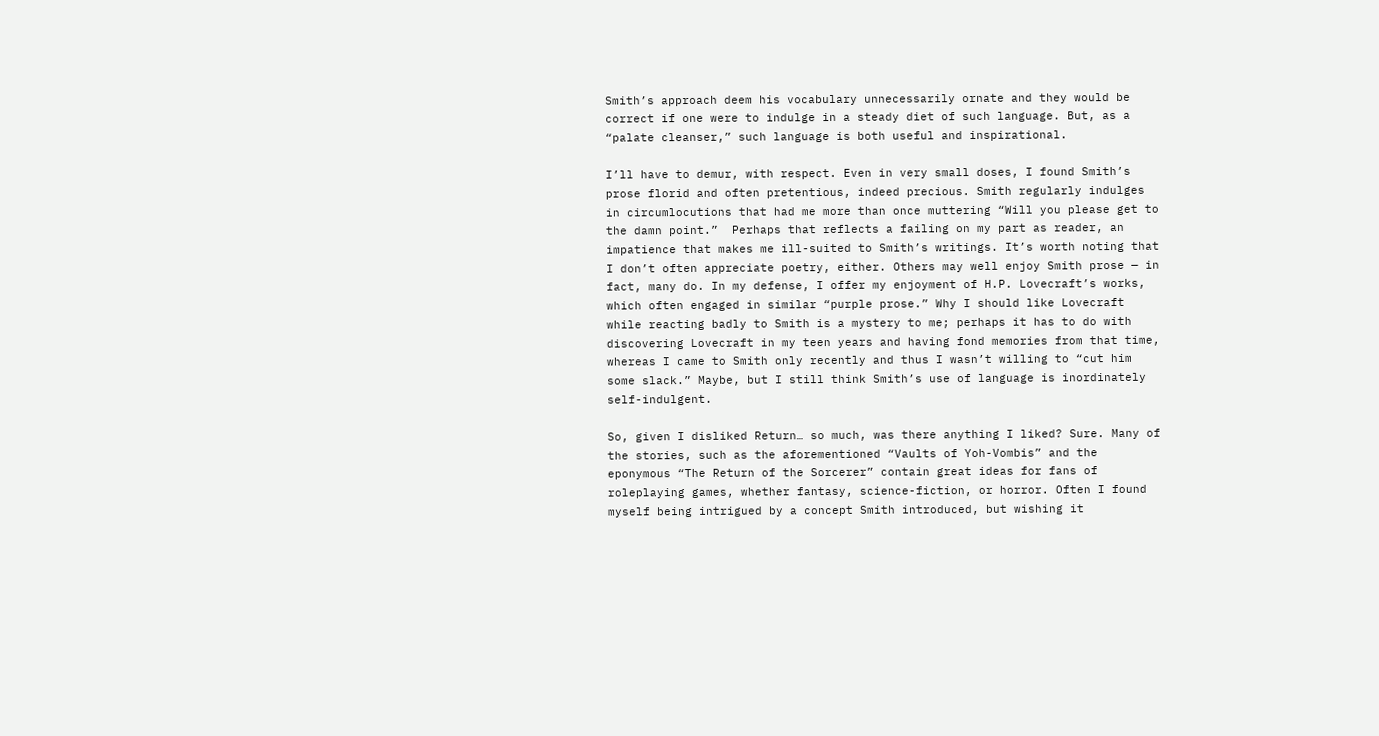Smith’s approach deem his vocabulary unnecessarily ornate and they would be correct if one were to indulge in a steady diet of such language. But, as a “palate cleanser,” such language is both useful and inspirational.

I’ll have to demur, with respect. Even in very small doses, I found Smith’s prose florid and often pretentious, indeed precious. Smith regularly indulges in circumlocutions that had me more than once muttering “Will you please get to the damn point.”  Perhaps that reflects a failing on my part as reader, an impatience that makes me ill-suited to Smith’s writings. It’s worth noting that I don’t often appreciate poetry, either. Others may well enjoy Smith prose — in fact, many do. In my defense, I offer my enjoyment of H.P. Lovecraft’s works, which often engaged in similar “purple prose.” Why I should like Lovecraft while reacting badly to Smith is a mystery to me; perhaps it has to do with discovering Lovecraft in my teen years and having fond memories from that time, whereas I came to Smith only recently and thus I wasn’t willing to “cut him some slack.” Maybe, but I still think Smith’s use of language is inordinately self-indulgent.

So, given I disliked Return… so much, was there anything I liked? Sure. Many of the stories, such as the aforementioned “Vaults of Yoh-Vombis” and the eponymous “The Return of the Sorcerer” contain great ideas for fans of roleplaying games, whether fantasy, science-fiction, or horror. Often I found myself being intrigued by a concept Smith introduced, but wishing it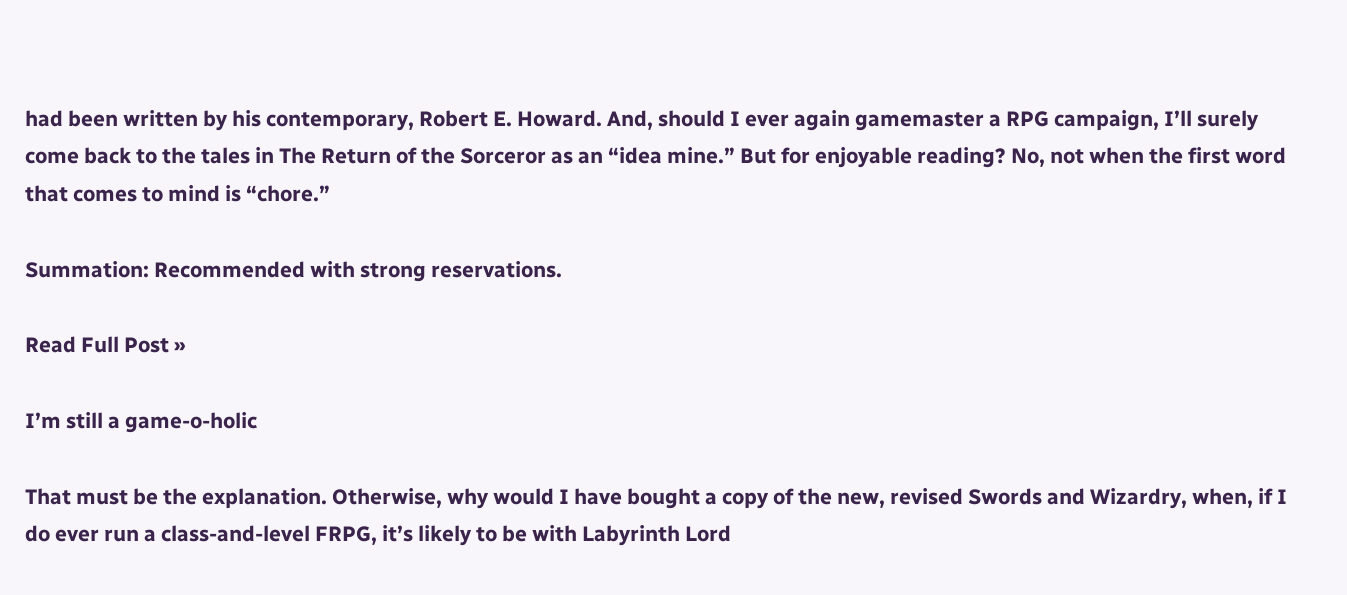had been written by his contemporary, Robert E. Howard. And, should I ever again gamemaster a RPG campaign, I’ll surely come back to the tales in The Return of the Sorceror as an “idea mine.” But for enjoyable reading? No, not when the first word that comes to mind is “chore.”

Summation: Recommended with strong reservations.

Read Full Post »

I’m still a game-o-holic

That must be the explanation. Otherwise, why would I have bought a copy of the new, revised Swords and Wizardry, when, if I do ever run a class-and-level FRPG, it’s likely to be with Labyrinth Lord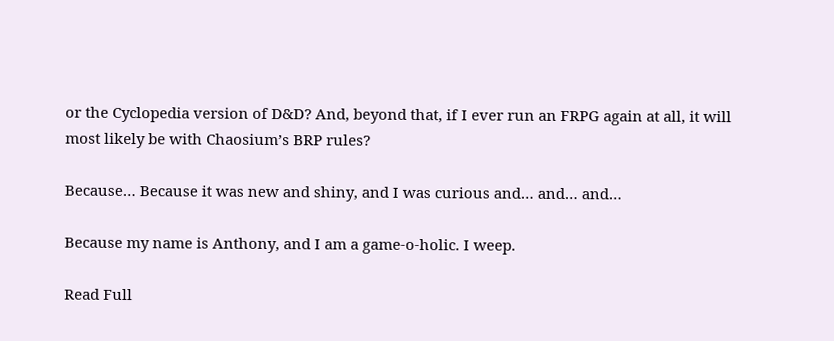or the Cyclopedia version of D&D? And, beyond that, if I ever run an FRPG again at all, it will most likely be with Chaosium’s BRP rules?

Because… Because it was new and shiny, and I was curious and… and… and…

Because my name is Anthony, and I am a game-o-holic. I weep.

Read Full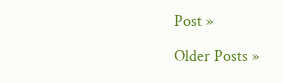Post »

Older Posts »